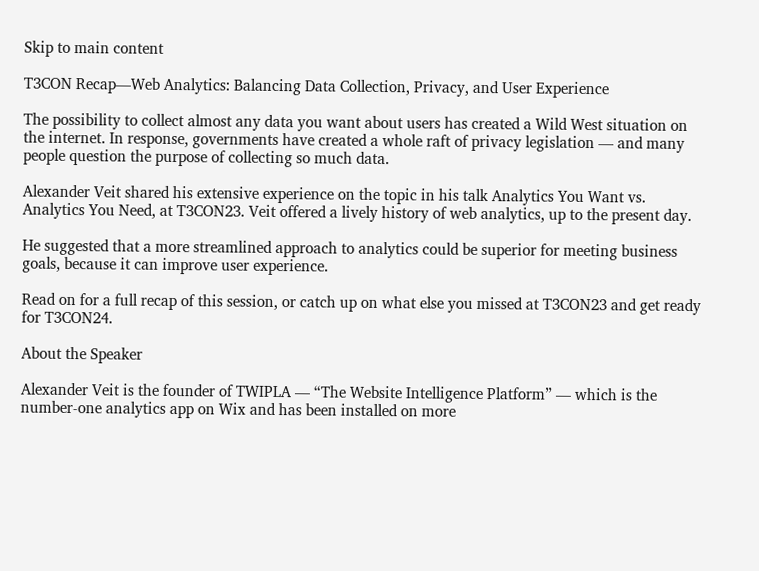Skip to main content

T3CON Recap—Web Analytics: Balancing Data Collection, Privacy, and User Experience

The possibility to collect almost any data you want about users has created a Wild West situation on the internet. In response, governments have created a whole raft of privacy legislation — and many people question the purpose of collecting so much data.

Alexander Veit shared his extensive experience on the topic in his talk Analytics You Want vs. Analytics You Need, at T3CON23. Veit offered a lively history of web analytics, up to the present day.

He suggested that a more streamlined approach to analytics could be superior for meeting business goals, because it can improve user experience.

Read on for a full recap of this session, or catch up on what else you missed at T3CON23 and get ready for T3CON24.

About the Speaker

Alexander Veit is the founder of TWIPLA — “The Website Intelligence Platform” — which is the number-one analytics app on Wix and has been installed on more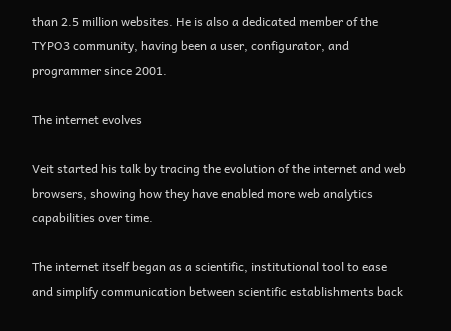than 2.5 million websites. He is also a dedicated member of the TYPO3 community, having been a user, configurator, and programmer since 2001.

The internet evolves

Veit started his talk by tracing the evolution of the internet and web browsers, showing how they have enabled more web analytics capabilities over time.

The internet itself began as a scientific, institutional tool to ease and simplify communication between scientific establishments back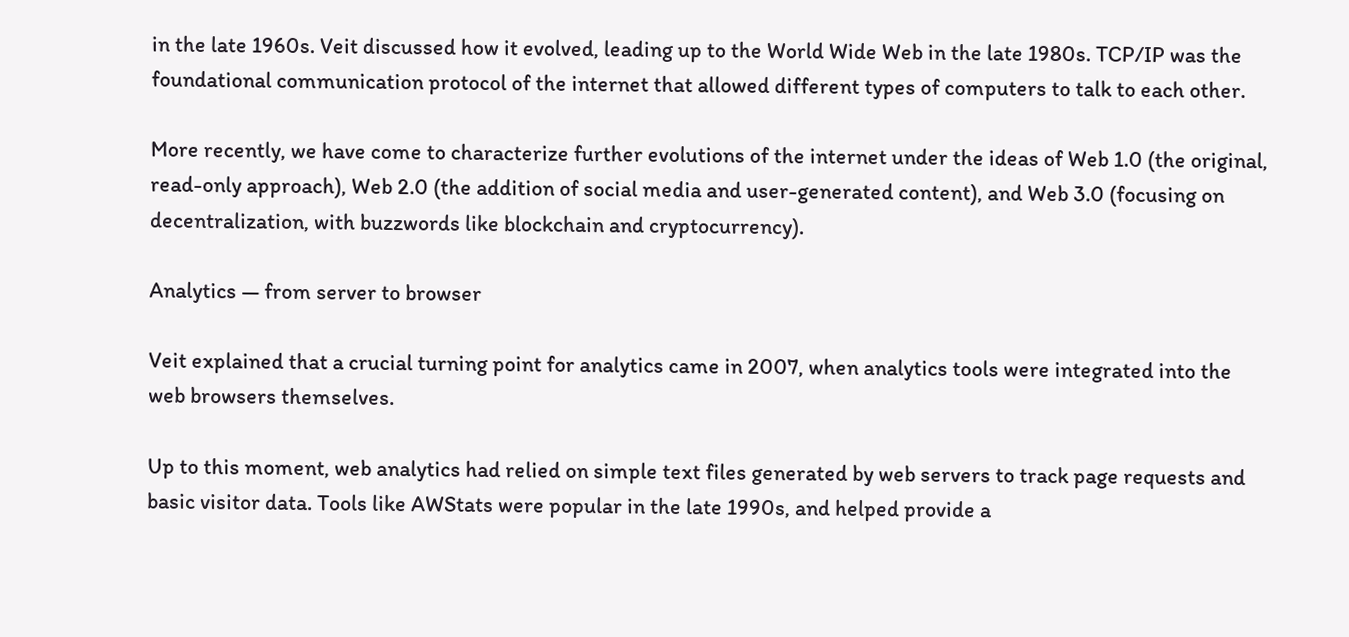in the late 1960s. Veit discussed how it evolved, leading up to the World Wide Web in the late 1980s. TCP/IP was the foundational communication protocol of the internet that allowed different types of computers to talk to each other.

More recently, we have come to characterize further evolutions of the internet under the ideas of Web 1.0 (the original, read-only approach), Web 2.0 (the addition of social media and user-generated content), and Web 3.0 (focusing on decentralization, with buzzwords like blockchain and cryptocurrency).

Analytics — from server to browser

Veit explained that a crucial turning point for analytics came in 2007, when analytics tools were integrated into the web browsers themselves.

Up to this moment, web analytics had relied on simple text files generated by web servers to track page requests and basic visitor data. Tools like AWStats were popular in the late 1990s, and helped provide a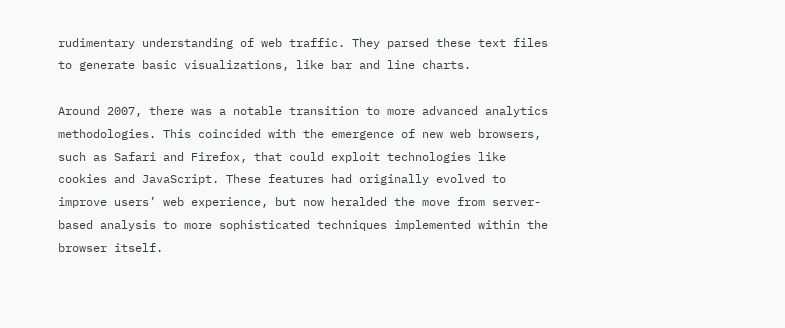rudimentary understanding of web traffic. They parsed these text files to generate basic visualizations, like bar and line charts.

Around 2007, there was a notable transition to more advanced analytics methodologies. This coincided with the emergence of new web browsers, such as Safari and Firefox, that could exploit technologies like cookies and JavaScript. These features had originally evolved to improve users’ web experience, but now heralded the move from server-based analysis to more sophisticated techniques implemented within the browser itself.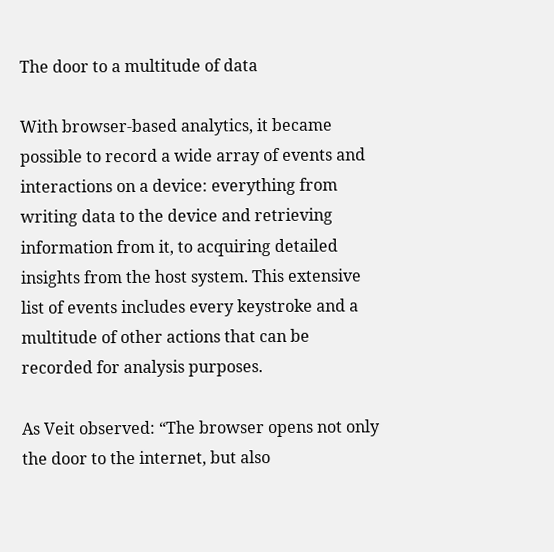The door to a multitude of data

With browser-based analytics, it became possible to record a wide array of events and interactions on a device: everything from writing data to the device and retrieving information from it, to acquiring detailed insights from the host system. This extensive list of events includes every keystroke and a multitude of other actions that can be recorded for analysis purposes.

As Veit observed: “The browser opens not only the door to the internet, but also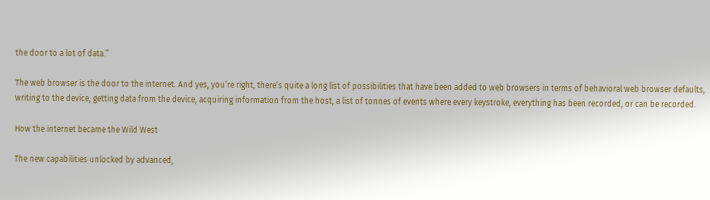the door to a lot of data.”

The web browser is the door to the internet. And yes, you’re right, there’s quite a long list of possibilities that have been added to web browsers in terms of behavioral web browser defaults, writing to the device, getting data from the device, acquiring information from the host, a list of tonnes of events where every keystroke, everything has been recorded, or can be recorded.

How the internet became the Wild West

The new capabilities unlocked by advanced,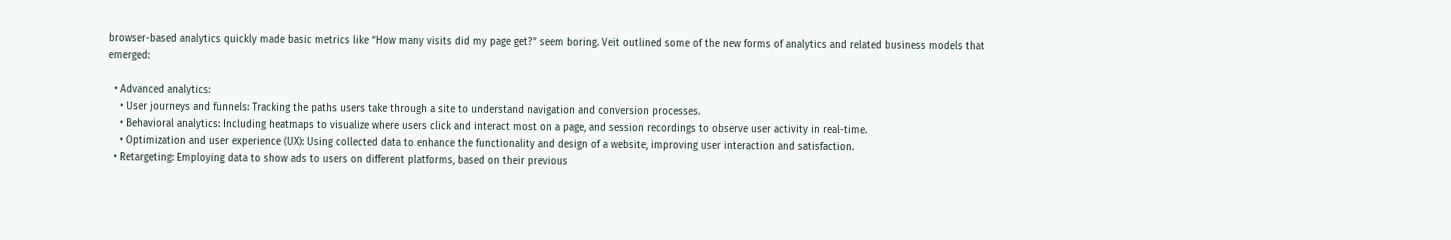browser-based analytics quickly made basic metrics like “How many visits did my page get?” seem boring. Veit outlined some of the new forms of analytics and related business models that emerged:

  • Advanced analytics:
    • User journeys and funnels: Tracking the paths users take through a site to understand navigation and conversion processes.
    • Behavioral analytics: Including heatmaps to visualize where users click and interact most on a page, and session recordings to observe user activity in real-time.
    • Optimization and user experience (UX): Using collected data to enhance the functionality and design of a website, improving user interaction and satisfaction.
  • Retargeting: Employing data to show ads to users on different platforms, based on their previous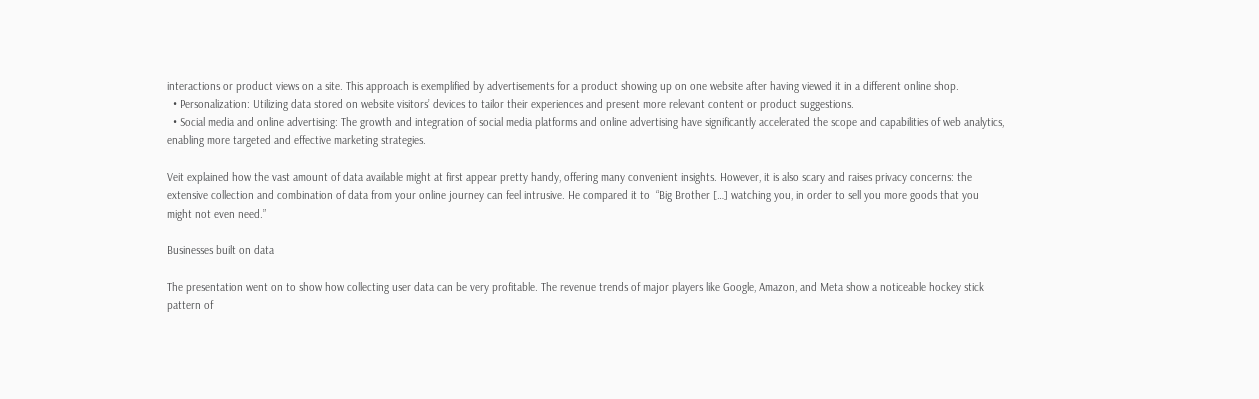interactions or product views on a site. This approach is exemplified by advertisements for a product showing up on one website after having viewed it in a different online shop.
  • Personalization: Utilizing data stored on website visitors’ devices to tailor their experiences and present more relevant content or product suggestions.
  • Social media and online advertising: The growth and integration of social media platforms and online advertising have significantly accelerated the scope and capabilities of web analytics, enabling more targeted and effective marketing strategies.

Veit explained how the vast amount of data available might at first appear pretty handy, offering many convenient insights. However, it is also scary and raises privacy concerns: the extensive collection and combination of data from your online journey can feel intrusive. He compared it to  “Big Brother […] watching you, in order to sell you more goods that you might not even need.”

Businesses built on data

The presentation went on to show how collecting user data can be very profitable. The revenue trends of major players like Google, Amazon, and Meta show a noticeable hockey stick pattern of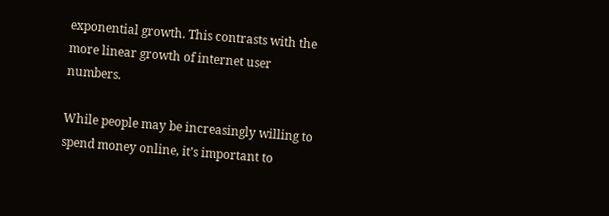exponential growth. This contrasts with the more linear growth of internet user numbers.

While people may be increasingly willing to spend money online, it’s important to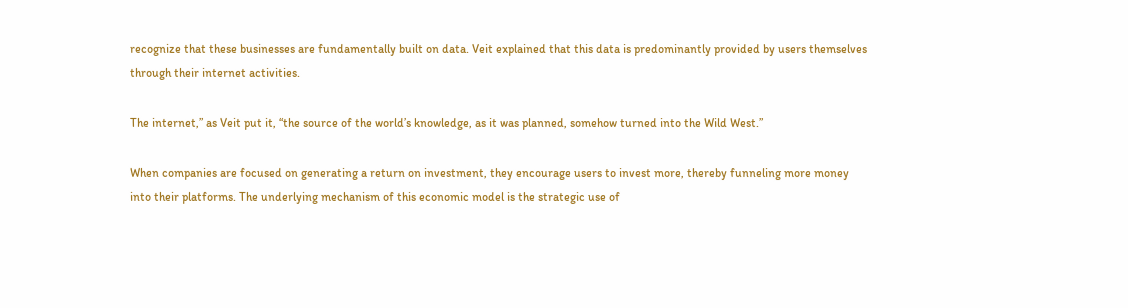recognize that these businesses are fundamentally built on data. Veit explained that this data is predominantly provided by users themselves through their internet activities.

The internet,” as Veit put it, “the source of the world’s knowledge, as it was planned, somehow turned into the Wild West.”

When companies are focused on generating a return on investment, they encourage users to invest more, thereby funneling more money into their platforms. The underlying mechanism of this economic model is the strategic use of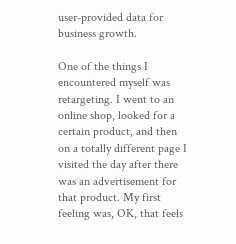user-provided data for business growth.

One of the things I encountered myself was retargeting. I went to an online shop, looked for a certain product, and then on a totally different page I visited the day after there was an advertisement for that product. My first feeling was, OK, that feels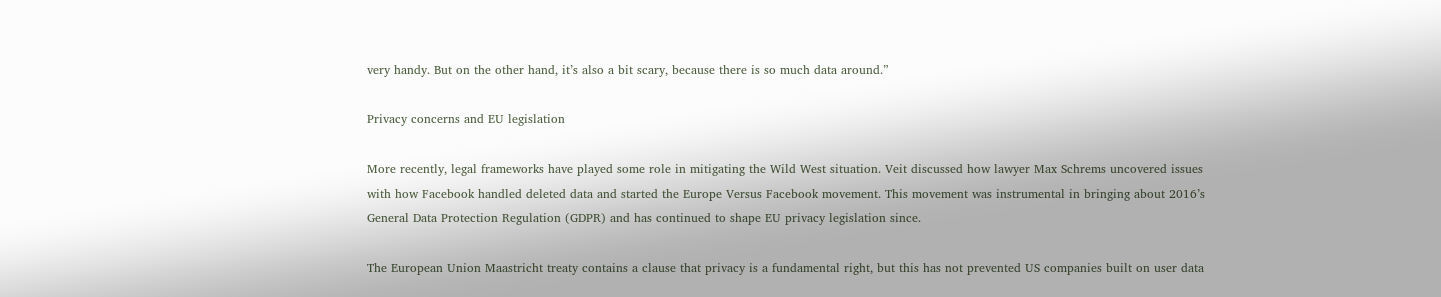very handy. But on the other hand, it’s also a bit scary, because there is so much data around.”

Privacy concerns and EU legislation

More recently, legal frameworks have played some role in mitigating the Wild West situation. Veit discussed how lawyer Max Schrems uncovered issues with how Facebook handled deleted data and started the Europe Versus Facebook movement. This movement was instrumental in bringing about 2016’s General Data Protection Regulation (GDPR) and has continued to shape EU privacy legislation since.

The European Union Maastricht treaty contains a clause that privacy is a fundamental right, but this has not prevented US companies built on user data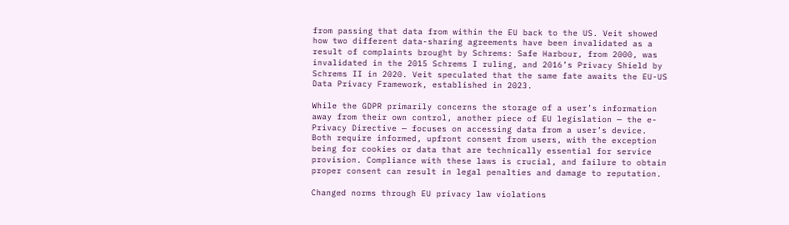from passing that data from within the EU back to the US. Veit showed how two different data-sharing agreements have been invalidated as a result of complaints brought by Schrems: Safe Harbour, from 2000, was invalidated in the 2015 Schrems I ruling, and 2016’s Privacy Shield by Schrems II in 2020. Veit speculated that the same fate awaits the EU-US Data Privacy Framework, established in 2023.

While the GDPR primarily concerns the storage of a user’s information away from their own control, another piece of EU legislation — the e-Privacy Directive — focuses on accessing data from a user’s device. Both require informed, upfront consent from users, with the exception being for cookies or data that are technically essential for service provision. Compliance with these laws is crucial, and failure to obtain proper consent can result in legal penalties and damage to reputation.

Changed norms through EU privacy law violations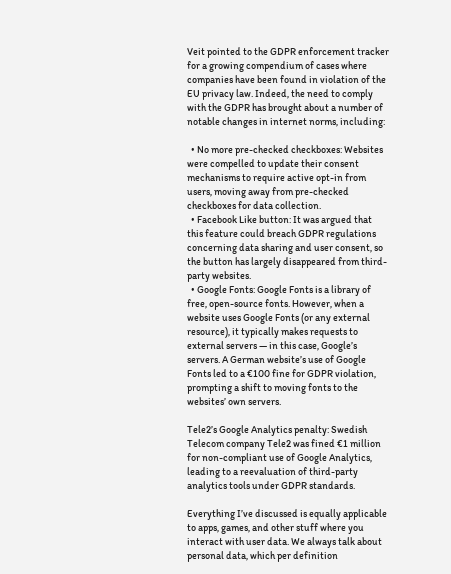Veit pointed to the GDPR enforcement tracker for a growing compendium of cases where companies have been found in violation of the EU privacy law. Indeed, the need to comply with the GDPR has brought about a number of notable changes in internet norms, including:

  • No more pre-checked checkboxes: Websites were compelled to update their consent mechanisms to require active opt-in from users, moving away from pre-checked checkboxes for data collection.
  • Facebook Like button: It was argued that this feature could breach GDPR regulations concerning data sharing and user consent, so the button has largely disappeared from third-party websites.
  • Google Fonts: Google Fonts is a library of free, open-source fonts. However, when a website uses Google Fonts (or any external resource), it typically makes requests to external servers — in this case, Google’s servers. A German website’s use of Google Fonts led to a €100 fine for GDPR violation, prompting a shift to moving fonts to the websites’ own servers.

Tele2’s Google Analytics penalty: Swedish Telecom company Tele2 was fined €1 million for non-compliant use of Google Analytics, leading to a reevaluation of third-party analytics tools under GDPR standards.

Everything I’ve discussed is equally applicable to apps, games, and other stuff where you interact with user data. We always talk about personal data, which per definition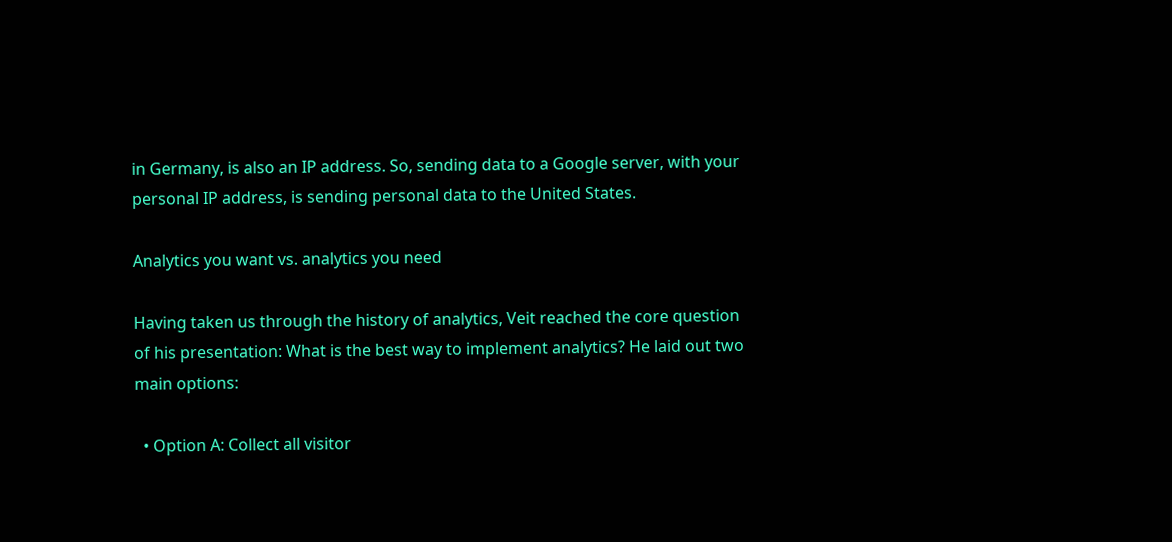in Germany, is also an IP address. So, sending data to a Google server, with your personal IP address, is sending personal data to the United States.

Analytics you want vs. analytics you need

Having taken us through the history of analytics, Veit reached the core question of his presentation: What is the best way to implement analytics? He laid out two main options:

  • Option A: Collect all visitor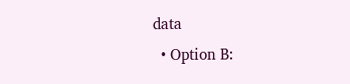data
  • Option B: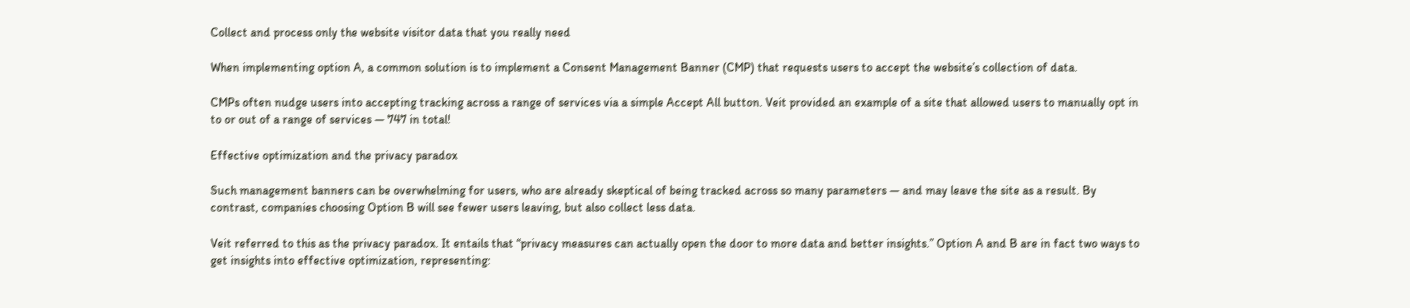Collect and process only the website visitor data that you really need

When implementing option A, a common solution is to implement a Consent Management Banner (CMP) that requests users to accept the website’s collection of data.

CMPs often nudge users into accepting tracking across a range of services via a simple Accept All button. Veit provided an example of a site that allowed users to manually opt in to or out of a range of services — 747 in total!

Effective optimization and the privacy paradox

Such management banners can be overwhelming for users, who are already skeptical of being tracked across so many parameters — and may leave the site as a result. By contrast, companies choosing Option B will see fewer users leaving, but also collect less data.

Veit referred to this as the privacy paradox. It entails that “privacy measures can actually open the door to more data and better insights.” Option A and B are in fact two ways to get insights into effective optimization, representing: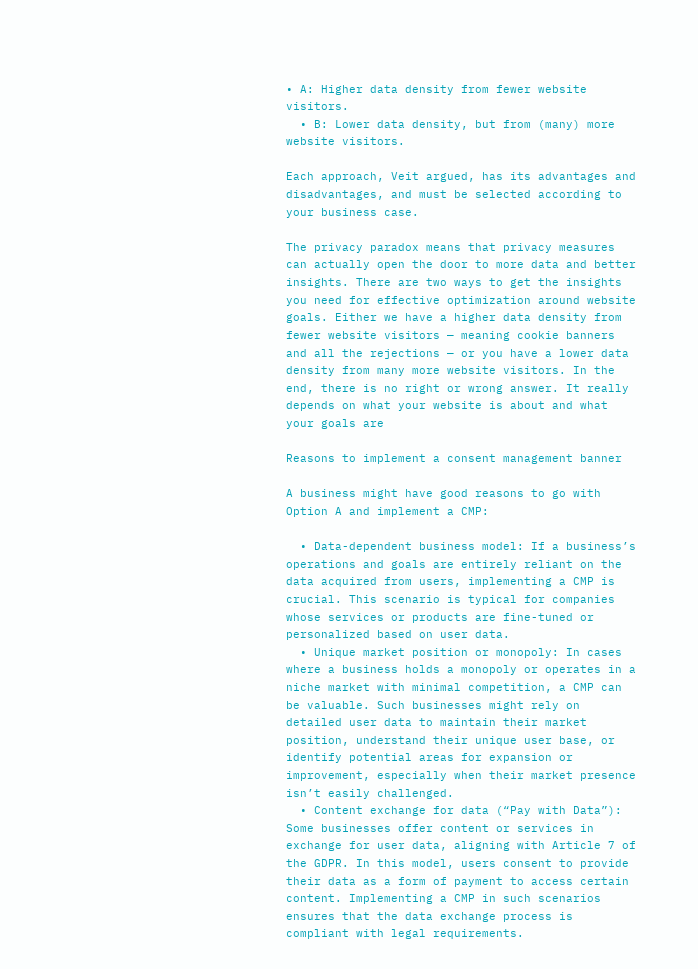• A: Higher data density from fewer website visitors.
  • B: Lower data density, but from (many) more website visitors.

Each approach, Veit argued, has its advantages and disadvantages, and must be selected according to your business case.

The privacy paradox means that privacy measures can actually open the door to more data and better insights. There are two ways to get the insights you need for effective optimization around website goals. Either we have a higher data density from fewer website visitors — meaning cookie banners and all the rejections — or you have a lower data density from many more website visitors. In the end, there is no right or wrong answer. It really depends on what your website is about and what your goals are

Reasons to implement a consent management banner

A business might have good reasons to go with Option A and implement a CMP:

  • Data-dependent business model: If a business’s operations and goals are entirely reliant on the data acquired from users, implementing a CMP is crucial. This scenario is typical for companies whose services or products are fine-tuned or personalized based on user data.
  • Unique market position or monopoly: In cases where a business holds a monopoly or operates in a niche market with minimal competition, a CMP can be valuable. Such businesses might rely on detailed user data to maintain their market position, understand their unique user base, or identify potential areas for expansion or improvement, especially when their market presence isn’t easily challenged.
  • Content exchange for data (“Pay with Data”): Some businesses offer content or services in exchange for user data, aligning with Article 7 of the GDPR. In this model, users consent to provide their data as a form of payment to access certain content. Implementing a CMP in such scenarios ensures that the data exchange process is compliant with legal requirements.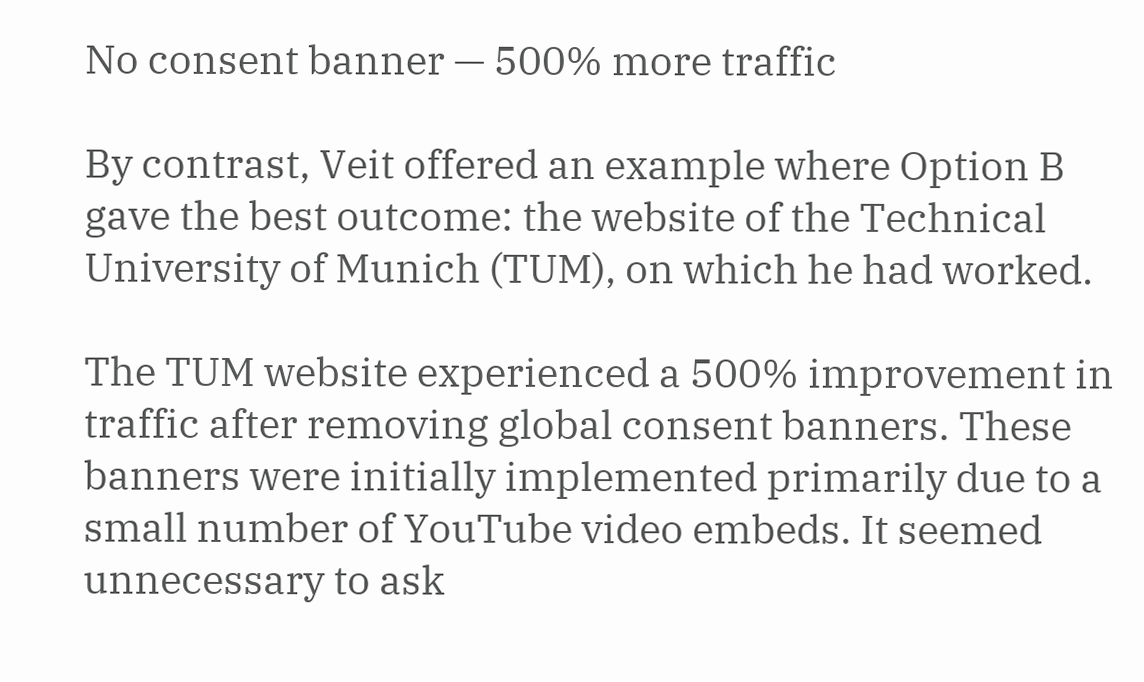No consent banner — 500% more traffic

By contrast, Veit offered an example where Option B gave the best outcome: the website of the Technical University of Munich (TUM), on which he had worked.

The TUM website experienced a 500% improvement in traffic after removing global consent banners. These banners were initially implemented primarily due to a small number of YouTube video embeds. It seemed unnecessary to ask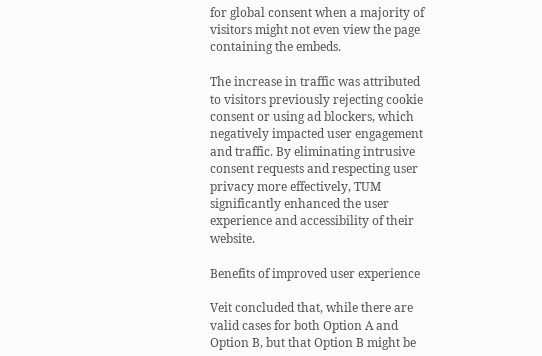for global consent when a majority of visitors might not even view the page containing the embeds.

The increase in traffic was attributed to visitors previously rejecting cookie consent or using ad blockers, which negatively impacted user engagement and traffic. By eliminating intrusive consent requests and respecting user privacy more effectively, TUM significantly enhanced the user experience and accessibility of their website.

Benefits of improved user experience

Veit concluded that, while there are valid cases for both Option A and Option B, but that Option B might be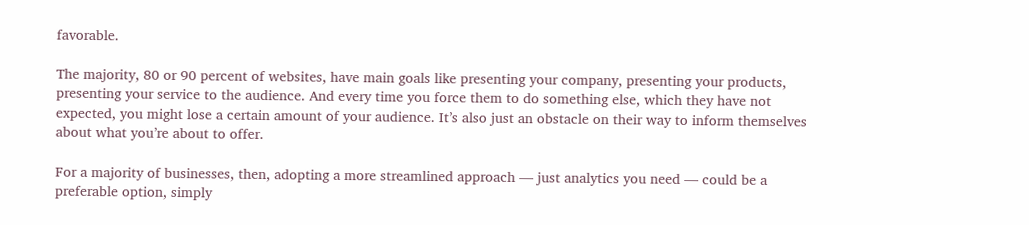favorable.

The majority, 80 or 90 percent of websites, have main goals like presenting your company, presenting your products, presenting your service to the audience. And every time you force them to do something else, which they have not expected, you might lose a certain amount of your audience. It’s also just an obstacle on their way to inform themselves about what you’re about to offer.

For a majority of businesses, then, adopting a more streamlined approach — just analytics you need — could be a preferable option, simply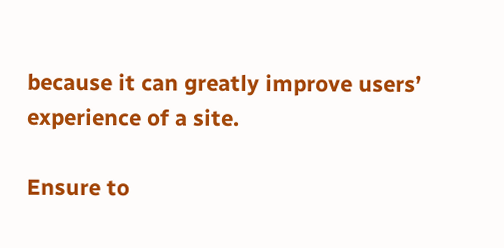because it can greatly improve users’ experience of a site.

Ensure to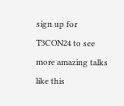sign up for T3CON24 to see more amazing talks like this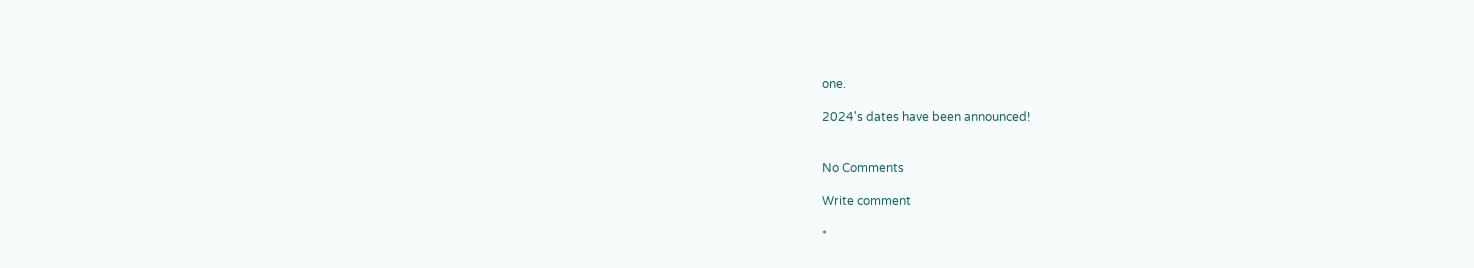one.

2024's dates have been announced!


No Comments

Write comment

*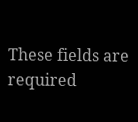These fields are required